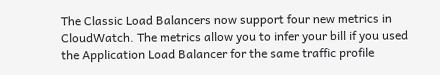The Classic Load Balancers now support four new metrics in CloudWatch. The metrics allow you to infer your bill if you used the Application Load Balancer for the same traffic profile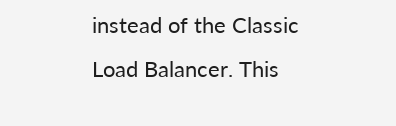instead of the Classic Load Balancer. This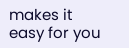makes it easy for you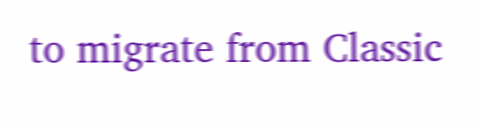to migrate from Classic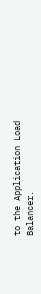to the Application Load Balancer.